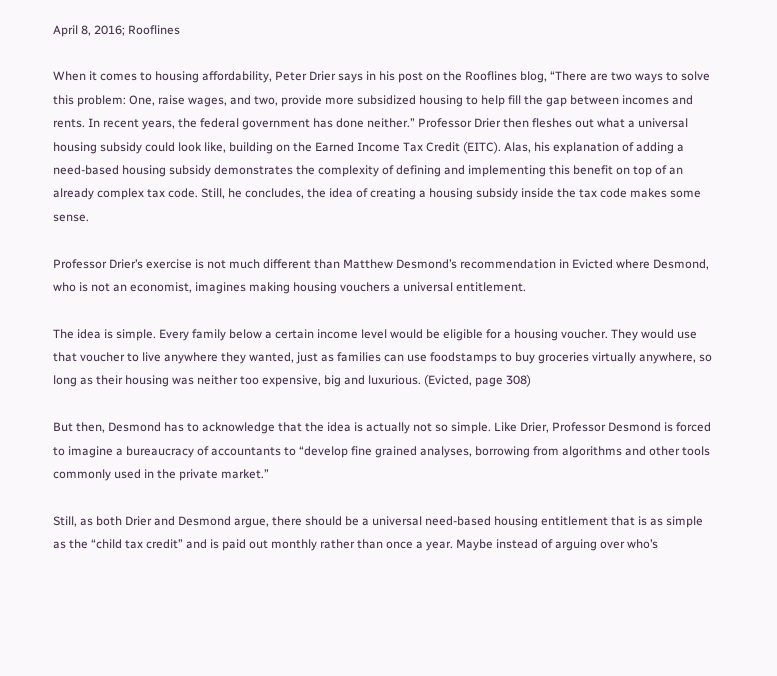April 8, 2016; Rooflines

When it comes to housing affordability, Peter Drier says in his post on the Rooflines blog, “There are two ways to solve this problem: One, raise wages, and two, provide more subsidized housing to help fill the gap between incomes and rents. In recent years, the federal government has done neither.” Professor Drier then fleshes out what a universal housing subsidy could look like, building on the Earned Income Tax Credit (EITC). Alas, his explanation of adding a need-based housing subsidy demonstrates the complexity of defining and implementing this benefit on top of an already complex tax code. Still, he concludes, the idea of creating a housing subsidy inside the tax code makes some sense.

Professor Drier’s exercise is not much different than Matthew Desmond’s recommendation in Evicted where Desmond, who is not an economist, imagines making housing vouchers a universal entitlement.

The idea is simple. Every family below a certain income level would be eligible for a housing voucher. They would use that voucher to live anywhere they wanted, just as families can use foodstamps to buy groceries virtually anywhere, so long as their housing was neither too expensive, big and luxurious. (Evicted, page 308)

But then, Desmond has to acknowledge that the idea is actually not so simple. Like Drier, Professor Desmond is forced to imagine a bureaucracy of accountants to “develop fine grained analyses, borrowing from algorithms and other tools commonly used in the private market.”

Still, as both Drier and Desmond argue, there should be a universal need-based housing entitlement that is as simple as the “child tax credit” and is paid out monthly rather than once a year. Maybe instead of arguing over who’s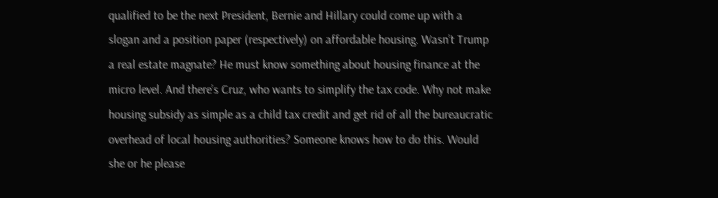qualified to be the next President, Bernie and Hillary could come up with a slogan and a position paper (respectively) on affordable housing. Wasn’t Trump a real estate magnate? He must know something about housing finance at the micro level. And there’s Cruz, who wants to simplify the tax code. Why not make housing subsidy as simple as a child tax credit and get rid of all the bureaucratic overhead of local housing authorities? Someone knows how to do this. Would she or he please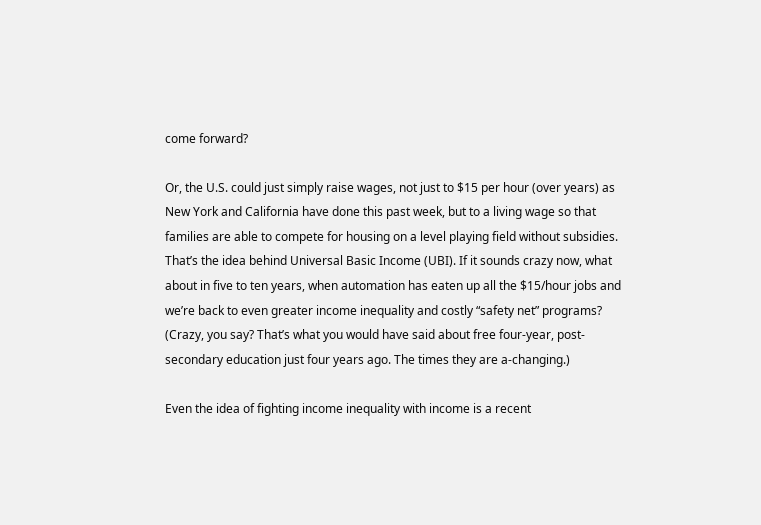come forward?

Or, the U.S. could just simply raise wages, not just to $15 per hour (over years) as New York and California have done this past week, but to a living wage so that families are able to compete for housing on a level playing field without subsidies. That’s the idea behind Universal Basic Income (UBI). If it sounds crazy now, what about in five to ten years, when automation has eaten up all the $15/hour jobs and we’re back to even greater income inequality and costly “safety net” programs? (Crazy, you say? That’s what you would have said about free four-year, post-secondary education just four years ago. The times they are a-changing.)

Even the idea of fighting income inequality with income is a recent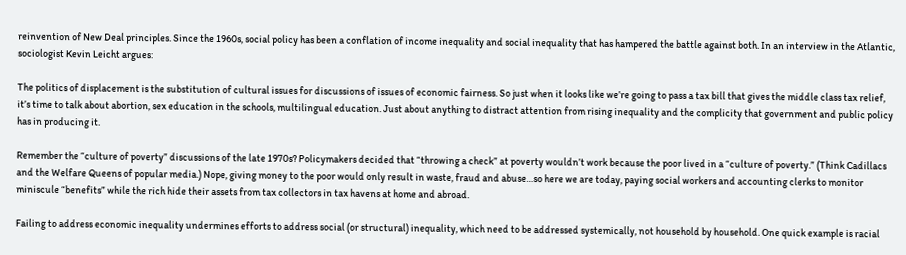reinvention of New Deal principles. Since the 1960s, social policy has been a conflation of income inequality and social inequality that has hampered the battle against both. In an interview in the Atlantic, sociologist Kevin Leicht argues:

The politics of displacement is the substitution of cultural issues for discussions of issues of economic fairness. So just when it looks like we’re going to pass a tax bill that gives the middle class tax relief, it’s time to talk about abortion, sex education in the schools, multilingual education. Just about anything to distract attention from rising inequality and the complicity that government and public policy has in producing it.

Remember the “culture of poverty” discussions of the late 1970s? Policymakers decided that “throwing a check” at poverty wouldn’t work because the poor lived in a “culture of poverty.” (Think Cadillacs and the Welfare Queens of popular media.) Nope, giving money to the poor would only result in waste, fraud and abuse…so here we are today, paying social workers and accounting clerks to monitor miniscule “benefits” while the rich hide their assets from tax collectors in tax havens at home and abroad.

Failing to address economic inequality undermines efforts to address social (or structural) inequality, which need to be addressed systemically, not household by household. One quick example is racial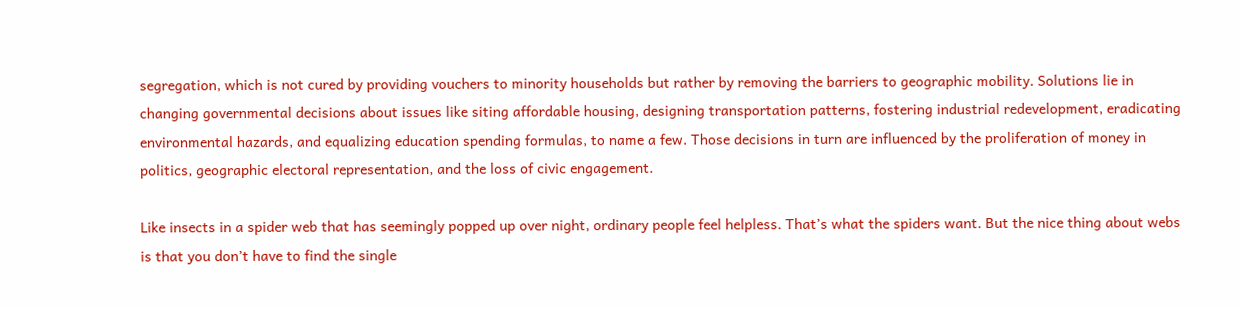segregation, which is not cured by providing vouchers to minority households but rather by removing the barriers to geographic mobility. Solutions lie in changing governmental decisions about issues like siting affordable housing, designing transportation patterns, fostering industrial redevelopment, eradicating environmental hazards, and equalizing education spending formulas, to name a few. Those decisions in turn are influenced by the proliferation of money in politics, geographic electoral representation, and the loss of civic engagement.

Like insects in a spider web that has seemingly popped up over night, ordinary people feel helpless. That’s what the spiders want. But the nice thing about webs is that you don’t have to find the single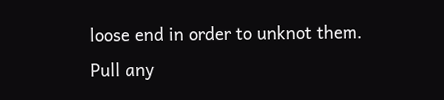loose end in order to unknot them. Pull any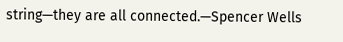string—they are all connected.—Spencer Wells